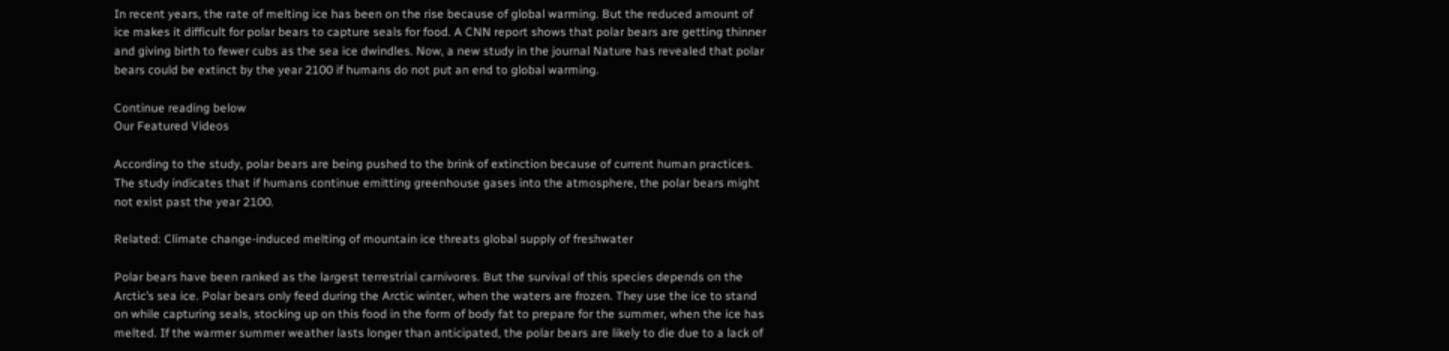In recent years, the rate of melting ice has been on the rise because of global warming. But the reduced amount of ice makes it difficult for polar bears to capture seals for food. A CNN report shows that polar bears are getting thinner and giving birth to fewer cubs as the sea ice dwindles. Now, a new study in the journal Nature has revealed that polar bears could be extinct by the year 2100 if humans do not put an end to global warming.

Continue reading below
Our Featured Videos

According to the study, polar bears are being pushed to the brink of extinction because of current human practices. The study indicates that if humans continue emitting greenhouse gases into the atmosphere, the polar bears might not exist past the year 2100.

Related: Climate change-induced melting of mountain ice threats global supply of freshwater

Polar bears have been ranked as the largest terrestrial carnivores. But the survival of this species depends on the Arctic’s sea ice. Polar bears only feed during the Arctic winter, when the waters are frozen. They use the ice to stand on while capturing seals, stocking up on this food in the form of body fat to prepare for the summer, when the ice has melted. If the warmer summer weather lasts longer than anticipated, the polar bears are likely to die due to a lack of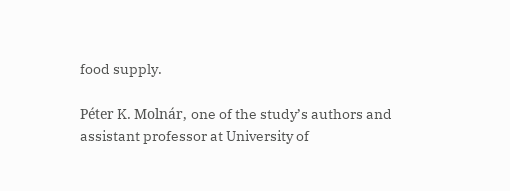food supply.

Péter K. Molnár, one of the study’s authors and assistant professor at University of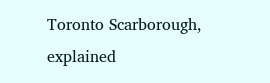Toronto Scarborough, explained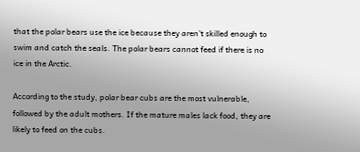that the polar bears use the ice because they aren’t skilled enough to swim and catch the seals. The polar bears cannot feed if there is no ice in the Arctic.

According to the study, polar bear cubs are the most vulnerable, followed by the adult mothers. If the mature males lack food, they are likely to feed on the cubs.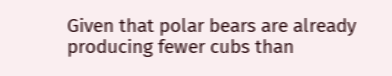Given that polar bears are already producing fewer cubs than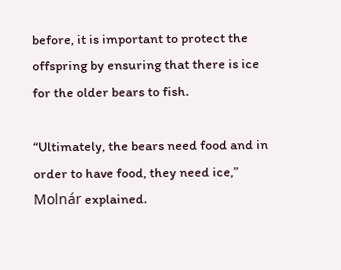before, it is important to protect the offspring by ensuring that there is ice for the older bears to fish.

“Ultimately, the bears need food and in order to have food, they need ice,” Molnár explained.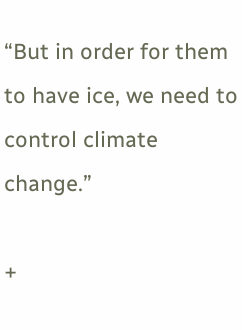“But in order for them to have ice, we need to control climate change.”

+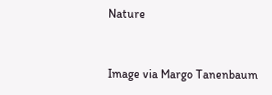Nature


Image via Margo Tanenbaum